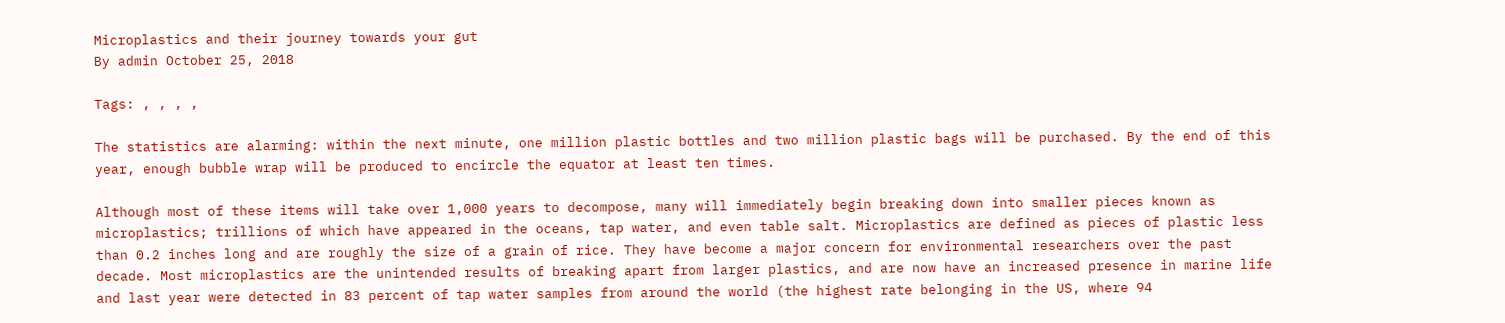Microplastics and their journey towards your gut
By admin October 25, 2018

Tags: , , , ,

The statistics are alarming: within the next minute, one million plastic bottles and two million plastic bags will be purchased. By the end of this year, enough bubble wrap will be produced to encircle the equator at least ten times.

Although most of these items will take over 1,000 years to decompose, many will immediately begin breaking down into smaller pieces known as microplastics; trillions of which have appeared in the oceans, tap water, and even table salt. Microplastics are defined as pieces of plastic less than 0.2 inches long and are roughly the size of a grain of rice. They have become a major concern for environmental researchers over the past decade. Most microplastics are the unintended results of breaking apart from larger plastics, and are now have an increased presence in marine life and last year were detected in 83 percent of tap water samples from around the world (the highest rate belonging in the US, where 94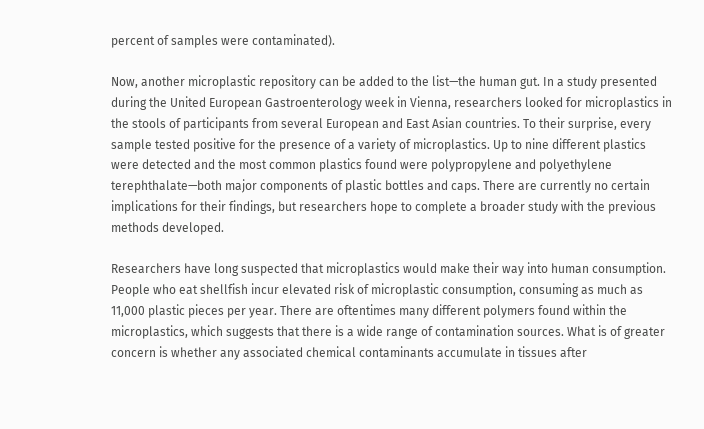percent of samples were contaminated).

Now, another microplastic repository can be added to the list—the human gut. In a study presented during the United European Gastroenterology week in Vienna, researchers looked for microplastics in the stools of participants from several European and East Asian countries. To their surprise, every sample tested positive for the presence of a variety of microplastics. Up to nine different plastics were detected and the most common plastics found were polypropylene and polyethylene terephthalate—both major components of plastic bottles and caps. There are currently no certain implications for their findings, but researchers hope to complete a broader study with the previous methods developed.

Researchers have long suspected that microplastics would make their way into human consumption. People who eat shellfish incur elevated risk of microplastic consumption, consuming as much as 11,000 plastic pieces per year. There are oftentimes many different polymers found within the microplastics, which suggests that there is a wide range of contamination sources. What is of greater concern is whether any associated chemical contaminants accumulate in tissues after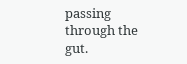passing through the gut.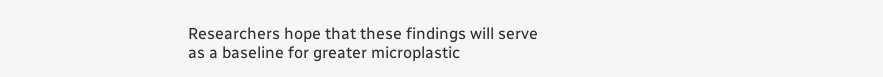Researchers hope that these findings will serve as a baseline for greater microplastic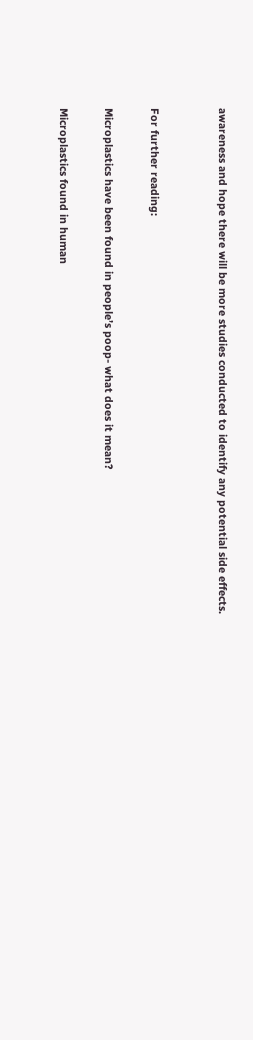awareness and hope there will be more studies conducted to identify any potential side effects.


For further reading:

Microplastics have been found in people’s poop- what does it mean?

Microplastics found in human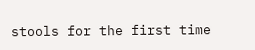stools for the first time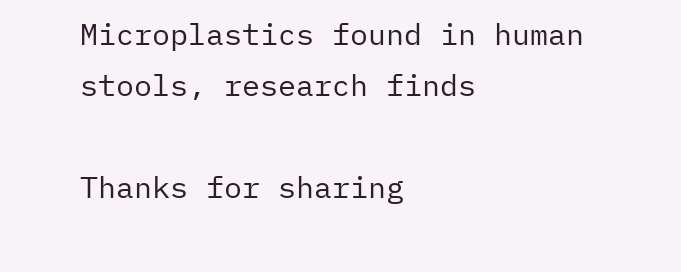Microplastics found in human stools, research finds

Thanks for sharing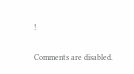!

Comments are disabled.